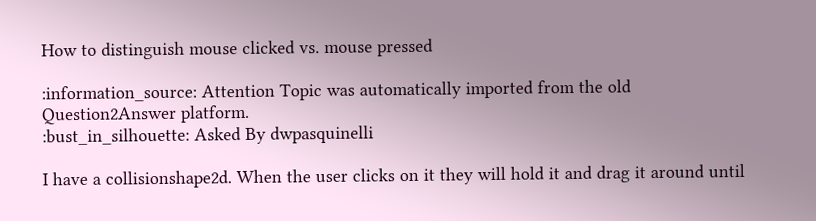How to distinguish mouse clicked vs. mouse pressed

:information_source: Attention Topic was automatically imported from the old Question2Answer platform.
:bust_in_silhouette: Asked By dwpasquinelli

I have a collisionshape2d. When the user clicks on it they will hold it and drag it around until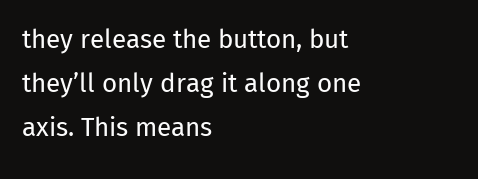they release the button, but they’ll only drag it along one axis. This means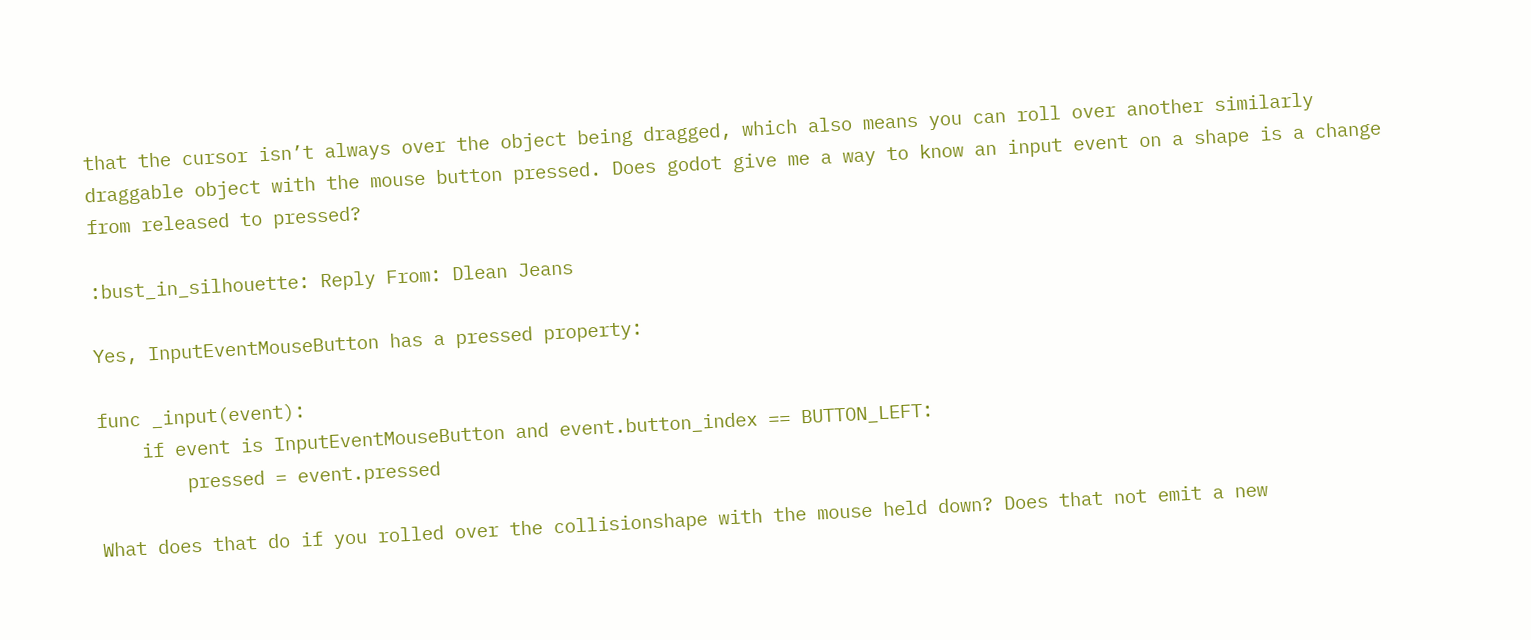that the cursor isn’t always over the object being dragged, which also means you can roll over another similarly draggable object with the mouse button pressed. Does godot give me a way to know an input event on a shape is a change from released to pressed?

:bust_in_silhouette: Reply From: Dlean Jeans

Yes, InputEventMouseButton has a pressed property:

func _input(event):
    if event is InputEventMouseButton and event.button_index == BUTTON_LEFT:
        pressed = event.pressed

What does that do if you rolled over the collisionshape with the mouse held down? Does that not emit a new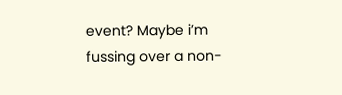event? Maybe i’m fussing over a non-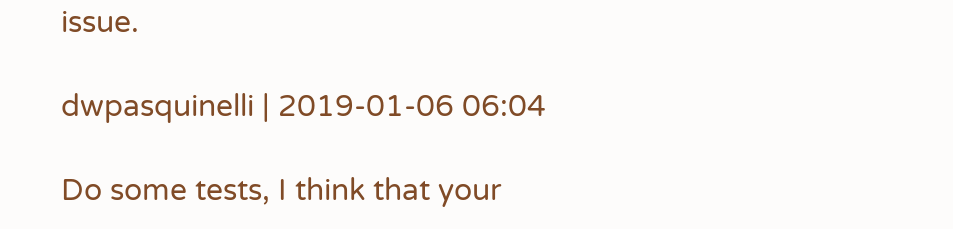issue.

dwpasquinelli | 2019-01-06 06:04

Do some tests, I think that your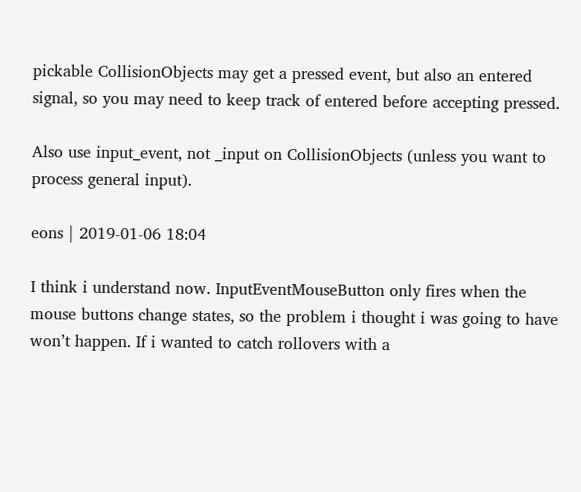pickable CollisionObjects may get a pressed event, but also an entered signal, so you may need to keep track of entered before accepting pressed.

Also use input_event, not _input on CollisionObjects (unless you want to process general input).

eons | 2019-01-06 18:04

I think i understand now. InputEventMouseButton only fires when the mouse buttons change states, so the problem i thought i was going to have won’t happen. If i wanted to catch rollovers with a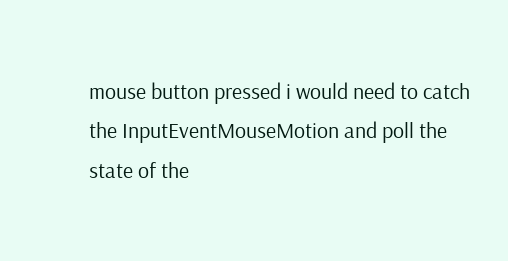mouse button pressed i would need to catch the InputEventMouseMotion and poll the state of the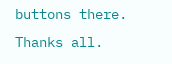buttons there. Thanks all.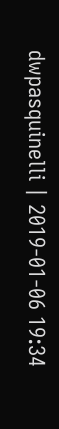dwpasquinelli | 2019-01-06 19:34